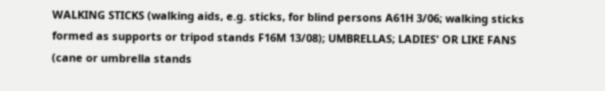WALKING STICKS (walking aids, e.g. sticks, for blind persons A61H 3/06; walking sticks formed as supports or tripod stands F16M 13/08); UMBRELLAS; LADIES' OR LIKE FANS (cane or umbrella stands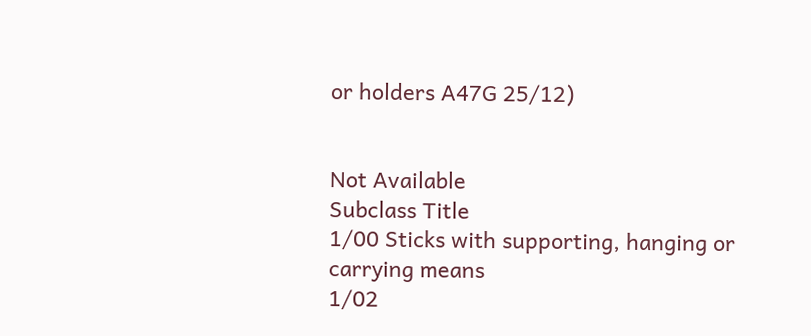or holders A47G 25/12)


Not Available
Subclass Title
1/00 Sticks with supporting, hanging or carrying means
1/02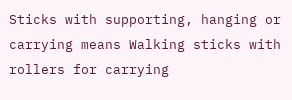Sticks with supporting, hanging or carrying means Walking sticks with rollers for carrying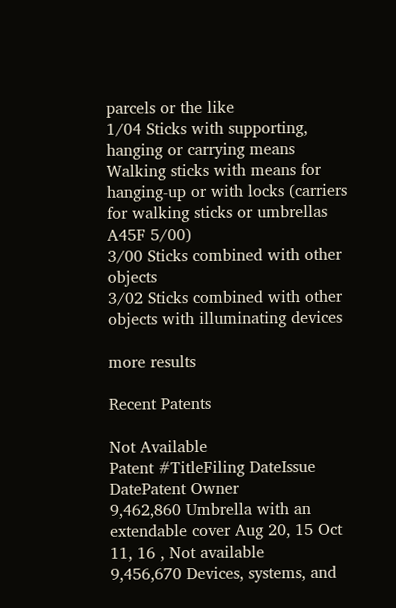parcels or the like
1/04 Sticks with supporting, hanging or carrying means Walking sticks with means for hanging-up or with locks (carriers for walking sticks or umbrellas A45F 5/00)
3/00 Sticks combined with other objects
3/02 Sticks combined with other objects with illuminating devices

more results

Recent Patents

Not Available
Patent #TitleFiling DateIssue DatePatent Owner
9,462,860 Umbrella with an extendable cover Aug 20, 15 Oct 11, 16 , Not available
9,456,670 Devices, systems, and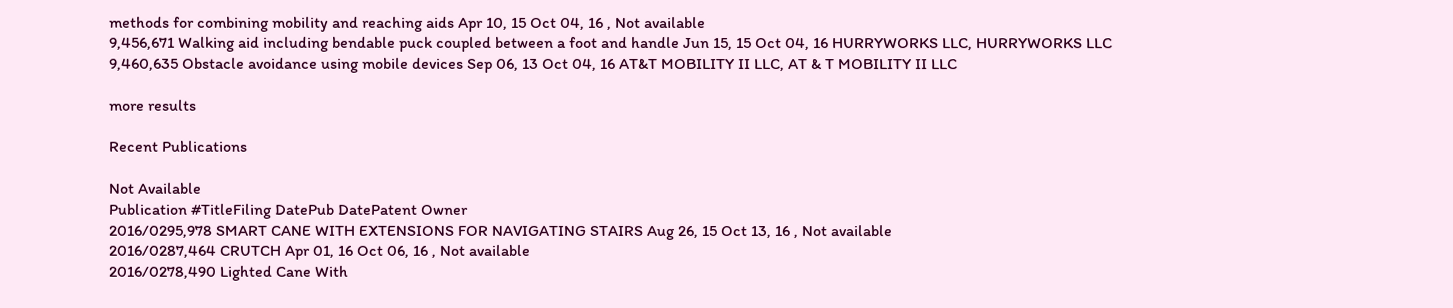methods for combining mobility and reaching aids Apr 10, 15 Oct 04, 16 , Not available
9,456,671 Walking aid including bendable puck coupled between a foot and handle Jun 15, 15 Oct 04, 16 HURRYWORKS LLC, HURRYWORKS LLC
9,460,635 Obstacle avoidance using mobile devices Sep 06, 13 Oct 04, 16 AT&T MOBILITY II LLC, AT & T MOBILITY II LLC

more results

Recent Publications

Not Available
Publication #TitleFiling DatePub DatePatent Owner
2016/0295,978 SMART CANE WITH EXTENSIONS FOR NAVIGATING STAIRS Aug 26, 15 Oct 13, 16 , Not available
2016/0287,464 CRUTCH Apr 01, 16 Oct 06, 16 , Not available
2016/0278,490 Lighted Cane With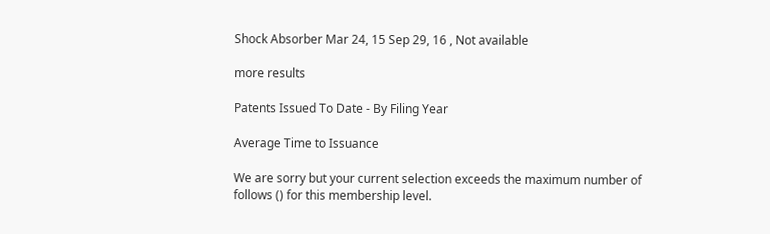Shock Absorber Mar 24, 15 Sep 29, 16 , Not available

more results

Patents Issued To Date - By Filing Year

Average Time to Issuance

We are sorry but your current selection exceeds the maximum number of follows () for this membership level.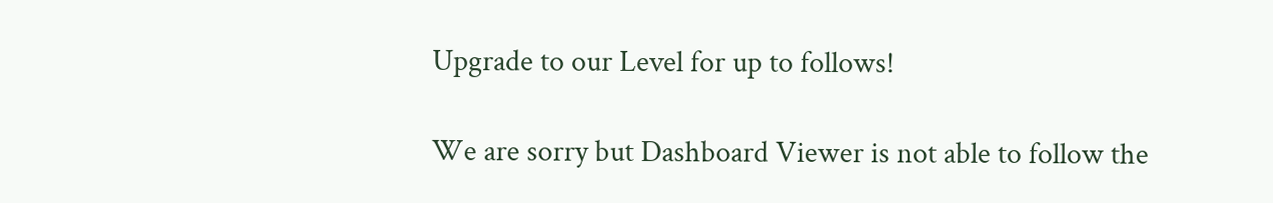Upgrade to our Level for up to follows!

We are sorry but Dashboard Viewer is not able to follow the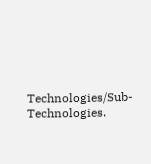Technologies/Sub-Technologies.